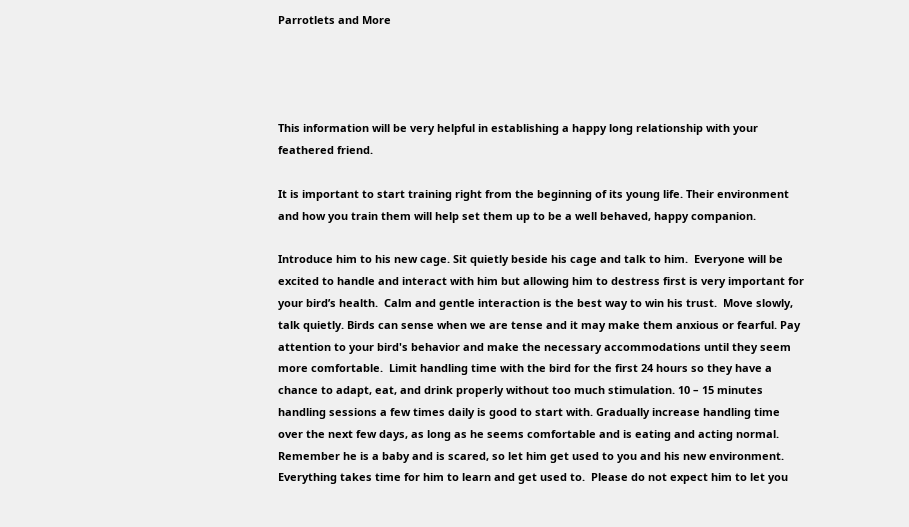Parrotlets and More




This information will be very helpful in establishing a happy long relationship with your feathered friend.

It is important to start training right from the beginning of its young life. Their environment and how you train them will help set them up to be a well behaved, happy companion.

Introduce him to his new cage. Sit quietly beside his cage and talk to him.  Everyone will be excited to handle and interact with him but allowing him to destress first is very important for your bird’s health.  Calm and gentle interaction is the best way to win his trust.  Move slowly, talk quietly. Birds can sense when we are tense and it may make them anxious or fearful. Pay attention to your bird's behavior and make the necessary accommodations until they seem more comfortable.  Limit handling time with the bird for the first 24 hours so they have a chance to adapt, eat, and drink properly without too much stimulation. 10 – 15 minutes handling sessions a few times daily is good to start with. Gradually increase handling time over the next few days, as long as he seems comfortable and is eating and acting normal.  Remember he is a baby and is scared, so let him get used to you and his new environment.  Everything takes time for him to learn and get used to.  Please do not expect him to let you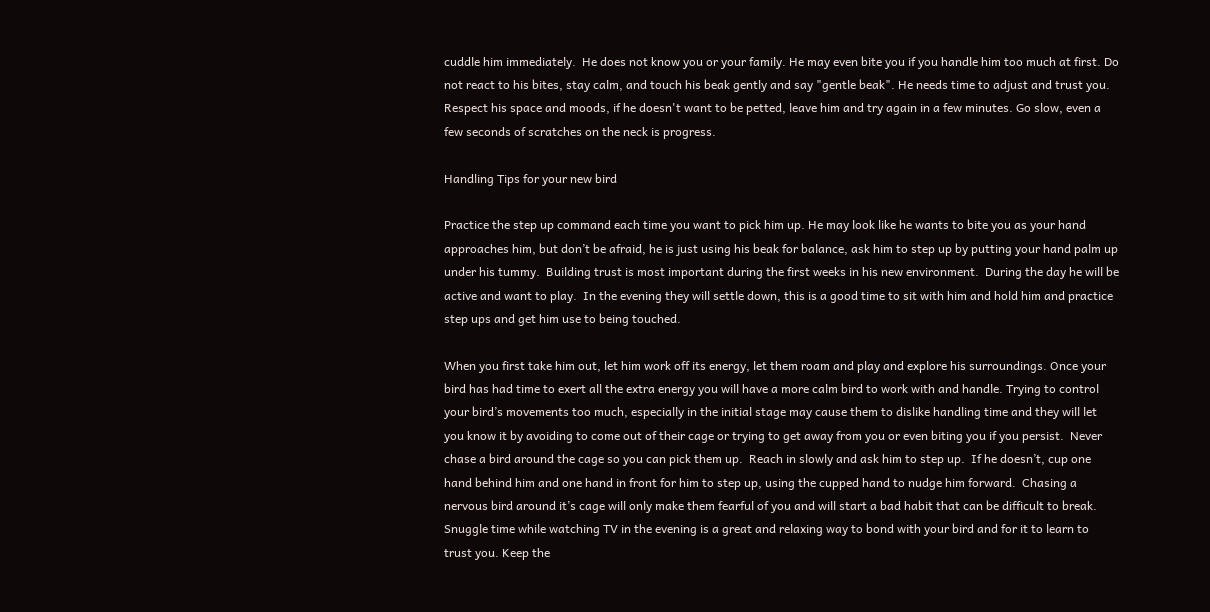cuddle him immediately.  He does not know you or your family. He may even bite you if you handle him too much at first. Do not react to his bites, stay calm, and touch his beak gently and say "gentle beak". He needs time to adjust and trust you. Respect his space and moods, if he doesn't want to be petted, leave him and try again in a few minutes. Go slow, even a few seconds of scratches on the neck is progress.

Handling Tips for your new bird

Practice the step up command each time you want to pick him up. He may look like he wants to bite you as your hand approaches him, but don’t be afraid, he is just using his beak for balance, ask him to step up by putting your hand palm up under his tummy.  Building trust is most important during the first weeks in his new environment.  During the day he will be active and want to play.  In the evening they will settle down, this is a good time to sit with him and hold him and practice step ups and get him use to being touched.

When you first take him out, let him work off its energy, let them roam and play and explore his surroundings. Once your bird has had time to exert all the extra energy you will have a more calm bird to work with and handle. Trying to control your bird’s movements too much, especially in the initial stage may cause them to dislike handling time and they will let you know it by avoiding to come out of their cage or trying to get away from you or even biting you if you persist.  Never chase a bird around the cage so you can pick them up.  Reach in slowly and ask him to step up.  If he doesn’t, cup one hand behind him and one hand in front for him to step up, using the cupped hand to nudge him forward.  Chasing a nervous bird around it’s cage will only make them fearful of you and will start a bad habit that can be difficult to break.  Snuggle time while watching TV in the evening is a great and relaxing way to bond with your bird and for it to learn to trust you. Keep the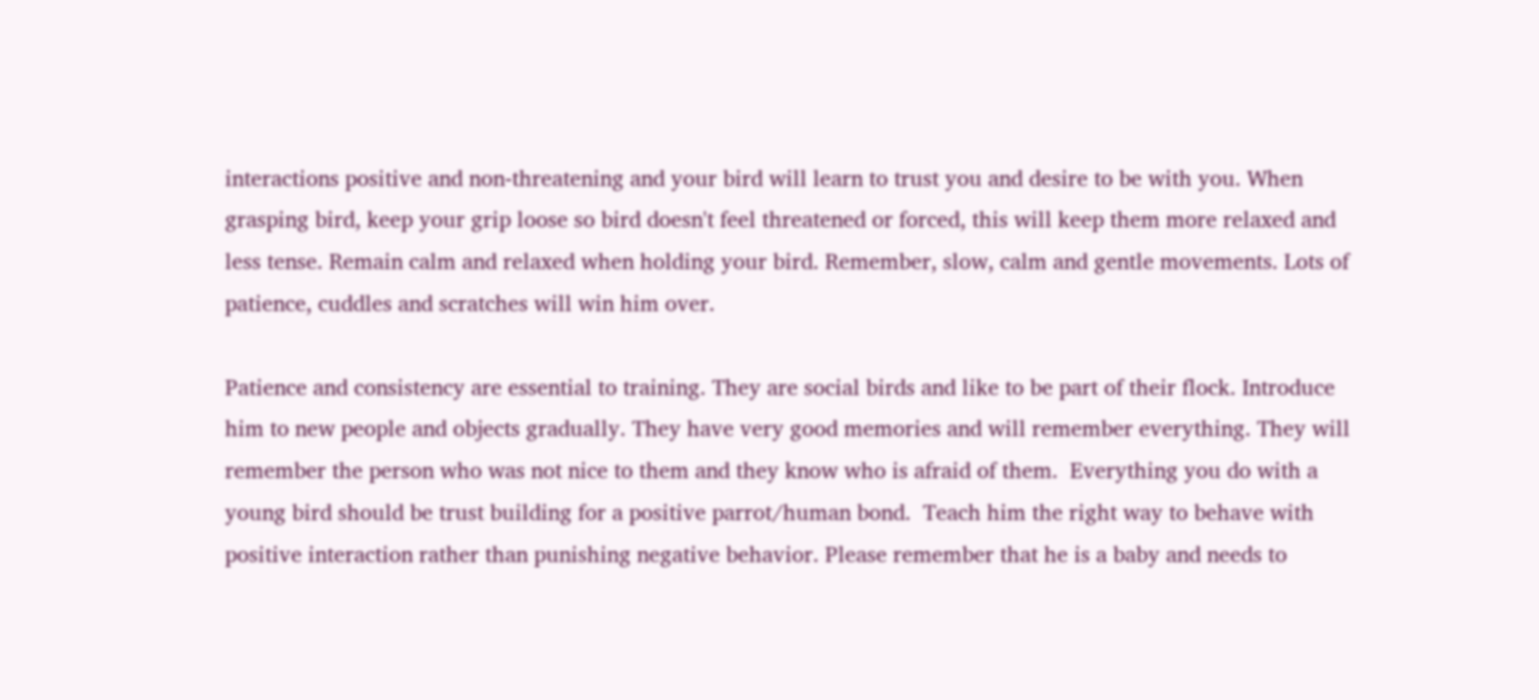interactions positive and non-threatening and your bird will learn to trust you and desire to be with you. When grasping bird, keep your grip loose so bird doesn't feel threatened or forced, this will keep them more relaxed and less tense. Remain calm and relaxed when holding your bird. Remember, slow, calm and gentle movements. Lots of patience, cuddles and scratches will win him over.

Patience and consistency are essential to training. They are social birds and like to be part of their flock. Introduce him to new people and objects gradually. They have very good memories and will remember everything. They will remember the person who was not nice to them and they know who is afraid of them.  Everything you do with a young bird should be trust building for a positive parrot/human bond.  Teach him the right way to behave with positive interaction rather than punishing negative behavior. Please remember that he is a baby and needs to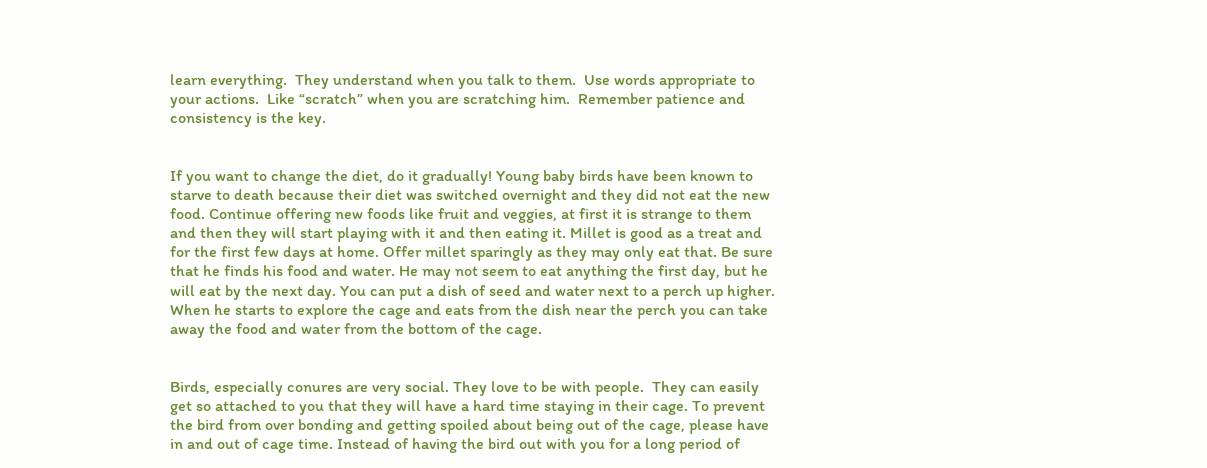learn everything.  They understand when you talk to them.  Use words appropriate to your actions.  Like “scratch” when you are scratching him.  Remember patience and consistency is the key.


If you want to change the diet, do it gradually! Young baby birds have been known to starve to death because their diet was switched overnight and they did not eat the new food. Continue offering new foods like fruit and veggies, at first it is strange to them and then they will start playing with it and then eating it. Millet is good as a treat and for the first few days at home. Offer millet sparingly as they may only eat that. Be sure that he finds his food and water. He may not seem to eat anything the first day, but he will eat by the next day. You can put a dish of seed and water next to a perch up higher.  When he starts to explore the cage and eats from the dish near the perch you can take away the food and water from the bottom of the cage.


Birds, especially conures are very social. They love to be with people.  They can easily get so attached to you that they will have a hard time staying in their cage. To prevent the bird from over bonding and getting spoiled about being out of the cage, please have in and out of cage time. Instead of having the bird out with you for a long period of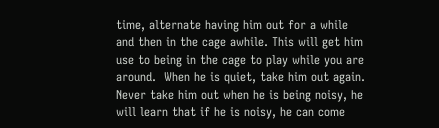time, alternate having him out for a while and then in the cage awhile. This will get him use to being in the cage to play while you are around.  When he is quiet, take him out again.  Never take him out when he is being noisy, he will learn that if he is noisy, he can come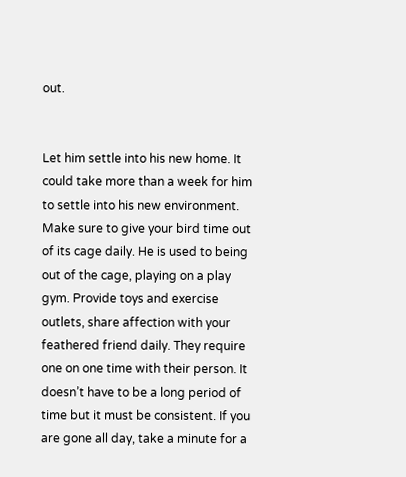out.


Let him settle into his new home. It could take more than a week for him to settle into his new environment. Make sure to give your bird time out of its cage daily. He is used to being out of the cage, playing on a play gym. Provide toys and exercise outlets, share affection with your feathered friend daily. They require one on one time with their person. It doesn’t have to be a long period of time but it must be consistent. If you are gone all day, take a minute for a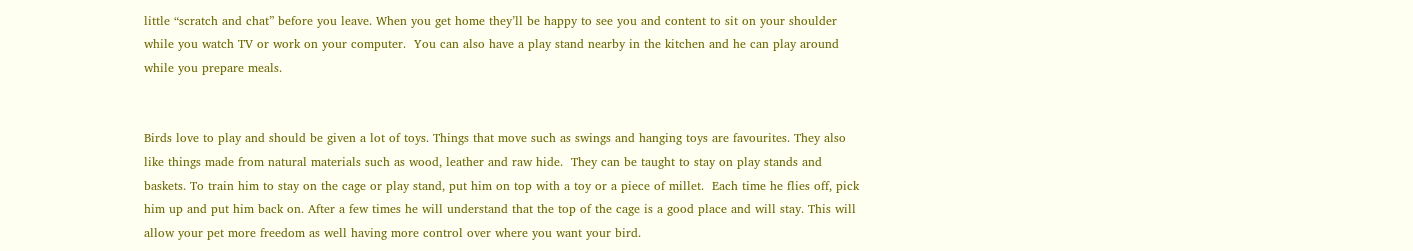little “scratch and chat” before you leave. When you get home they’ll be happy to see you and content to sit on your shoulder while you watch TV or work on your computer.  You can also have a play stand nearby in the kitchen and he can play around while you prepare meals.


Birds love to play and should be given a lot of toys. Things that move such as swings and hanging toys are favourites. They also like things made from natural materials such as wood, leather and raw hide.  They can be taught to stay on play stands and baskets. To train him to stay on the cage or play stand, put him on top with a toy or a piece of millet.  Each time he flies off, pick him up and put him back on. After a few times he will understand that the top of the cage is a good place and will stay. This will allow your pet more freedom as well having more control over where you want your bird.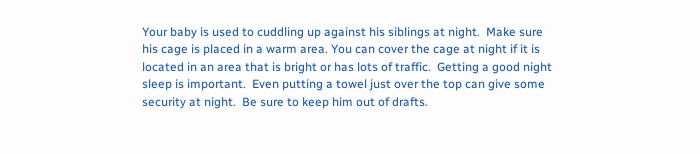Your baby is used to cuddling up against his siblings at night.  Make sure his cage is placed in a warm area. You can cover the cage at night if it is located in an area that is bright or has lots of traffic.  Getting a good night sleep is important.  Even putting a towel just over the top can give some security at night.  Be sure to keep him out of drafts.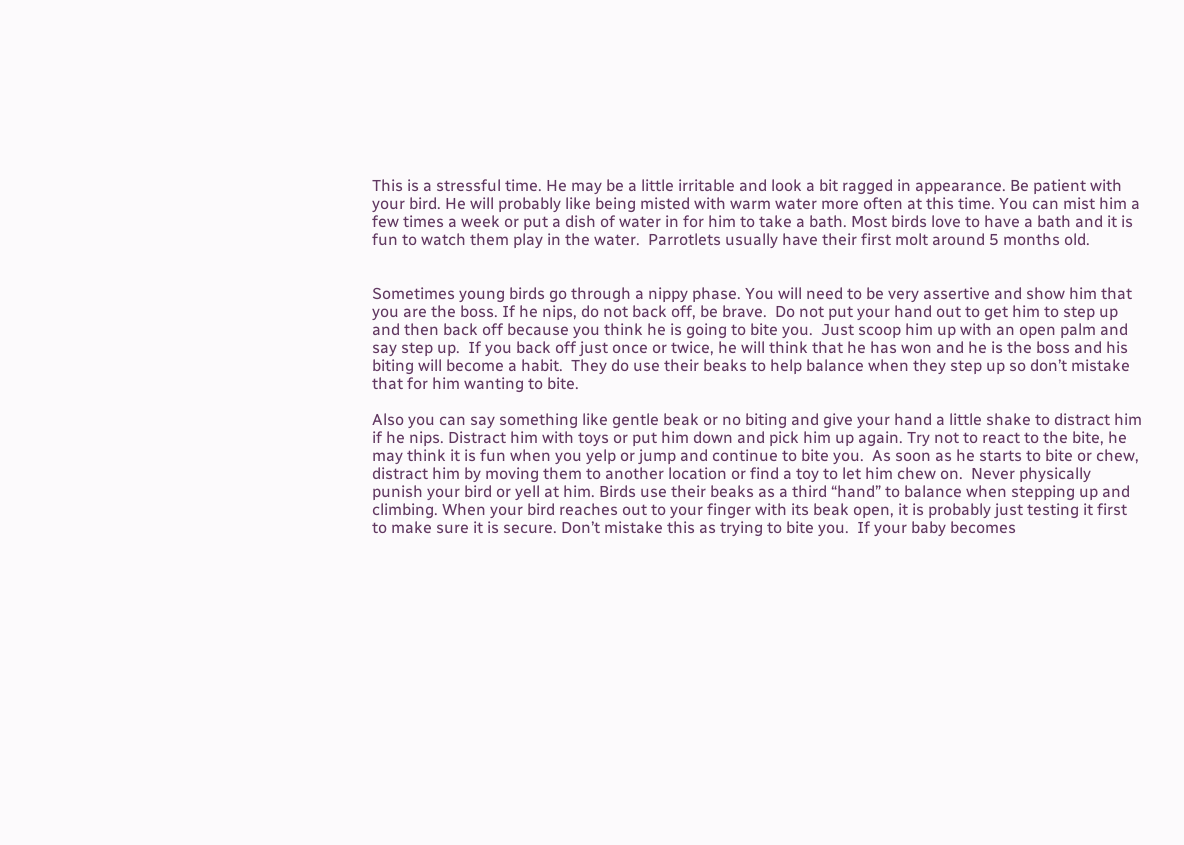This is a stressful time. He may be a little irritable and look a bit ragged in appearance. Be patient with your bird. He will probably like being misted with warm water more often at this time. You can mist him a few times a week or put a dish of water in for him to take a bath. Most birds love to have a bath and it is fun to watch them play in the water.  Parrotlets usually have their first molt around 5 months old.


Sometimes young birds go through a nippy phase. You will need to be very assertive and show him that you are the boss. If he nips, do not back off, be brave.  Do not put your hand out to get him to step up and then back off because you think he is going to bite you.  Just scoop him up with an open palm and say step up.  If you back off just once or twice, he will think that he has won and he is the boss and his biting will become a habit.  They do use their beaks to help balance when they step up so don’t mistake that for him wanting to bite.

Also you can say something like gentle beak or no biting and give your hand a little shake to distract him if he nips. Distract him with toys or put him down and pick him up again. Try not to react to the bite, he may think it is fun when you yelp or jump and continue to bite you.  As soon as he starts to bite or chew, distract him by moving them to another location or find a toy to let him chew on.  Never physically punish your bird or yell at him. Birds use their beaks as a third “hand” to balance when stepping up and climbing. When your bird reaches out to your finger with its beak open, it is probably just testing it first to make sure it is secure. Don’t mistake this as trying to bite you.  If your baby becomes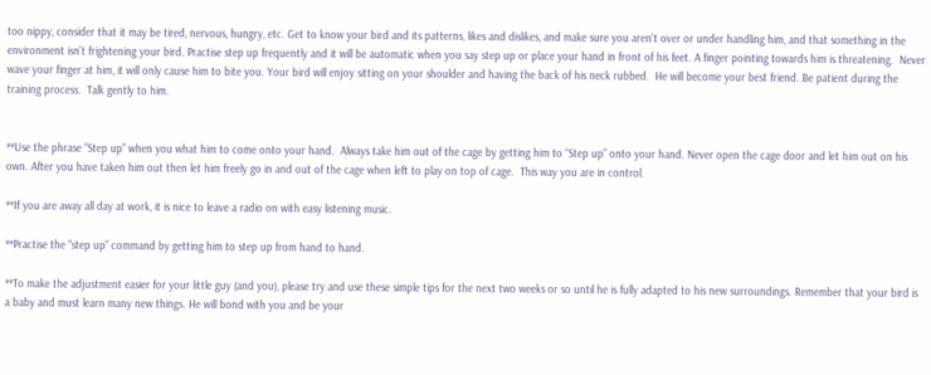too nippy, consider that it may be tired, nervous, hungry, etc. Get to know your bird and its patterns, likes and dislikes, and make sure you aren't over or under handling him, and that something in the environment isn't frightening your bird. Practise step up frequently and it will be automatic when you say step up or place your hand in front of his feet. A finger pointing towards him is threatening.  Never wave your finger at him, it will only cause him to bite you. Your bird will enjoy sitting on your shoulder and having the back of his neck rubbed.  He will become your best friend. Be patient during the training process.  Talk gently to him.


**Use the phrase “Step up” when you what him to come onto your hand.  Always take him out of the cage by getting him to “Step up” onto your hand. Never open the cage door and let him out on his own. After you have taken him out then let him freely go in and out of the cage when left to play on top of cage.  This way you are in control.

**If you are away all day at work, it is nice to leave a radio on with easy listening music.

**Practise the “step up” command by getting him to step up from hand to hand.

**To make the adjustment easier for your little guy (and you), please try and use these simple tips for the next two weeks or so until he is fully adapted to his new surroundings. Remember that your bird is a baby and must learn many new things. He will bond with you and be your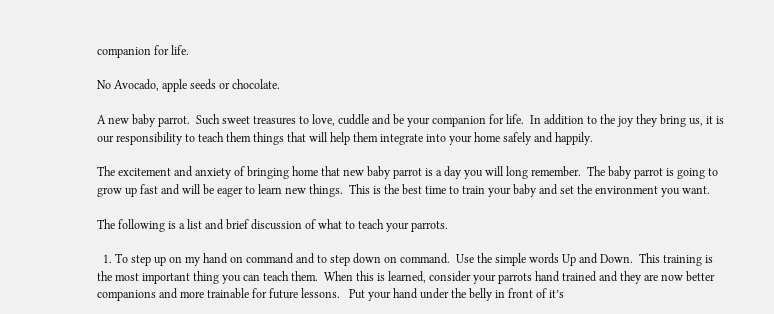companion for life.

No Avocado, apple seeds or chocolate.

A new baby parrot.  Such sweet treasures to love, cuddle and be your companion for life.  In addition to the joy they bring us, it is our responsibility to teach them things that will help them integrate into your home safely and happily.

The excitement and anxiety of bringing home that new baby parrot is a day you will long remember.  The baby parrot is going to grow up fast and will be eager to learn new things.  This is the best time to train your baby and set the environment you want.

The following is a list and brief discussion of what to teach your parrots.

  1. To step up on my hand on command and to step down on command.  Use the simple words Up and Down.  This training is the most important thing you can teach them.  When this is learned, consider your parrots hand trained and they are now better companions and more trainable for future lessons.   Put your hand under the belly in front of it’s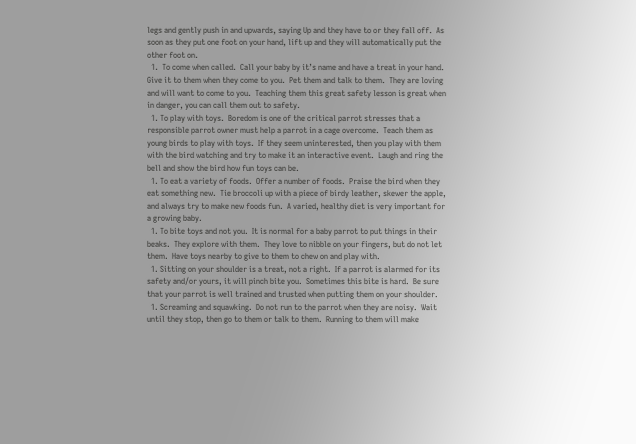legs and gently push in and upwards, saying Up and they have to or they fall off.  As soon as they put one foot on your hand, lift up and they will automatically put the other foot on.
  1.  To come when called.  Call your baby by it’s name and have a treat in your hand.  Give it to them when they come to you.  Pet them and talk to them.  They are loving and will want to come to you.  Teaching them this great safety lesson is great when in danger, you can call them out to safety.
  1. To play with toys.  Boredom is one of the critical parrot stresses that a responsible parrot owner must help a parrot in a cage overcome.  Teach them as young birds to play with toys.  If they seem uninterested, then you play with them with the bird watching and try to make it an interactive event.  Laugh and ring the bell and show the bird how fun toys can be.
  1. To eat a variety of foods.  Offer a number of foods.  Praise the bird when they eat something new.  Tie broccoli up with a piece of birdy leather, skewer the apple, and always try to make new foods fun.  A varied, healthy diet is very important for a growing baby.
  1. To bite toys and not you.  It is normal for a baby parrot to put things in their beaks.  They explore with them.  They love to nibble on your fingers, but do not let them.  Have toys nearby to give to them to chew on and play with.
  1. Sitting on your shoulder is a treat, not a right.  If a parrot is alarmed for its safety and/or yours, it will pinch bite you.  Sometimes this bite is hard.  Be sure that your parrot is well trained and trusted when putting them on your shoulder.
  1. Screaming and squawking.  Do not run to the parrot when they are noisy.  Wait until they stop, then go to them or talk to them.  Running to them will make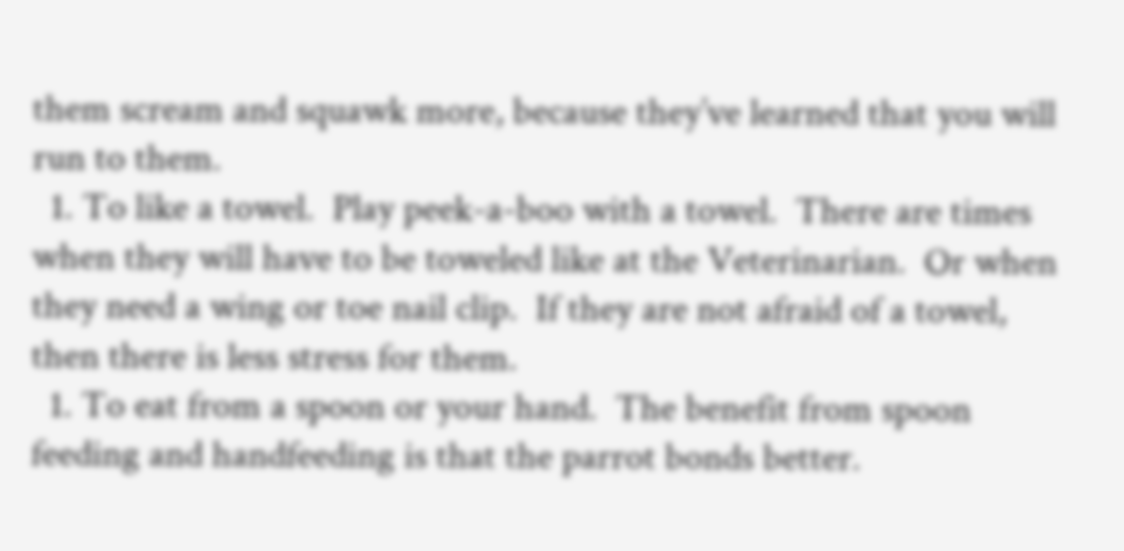them scream and squawk more, because they’ve learned that you will run to them.
  1. To like a towel.  Play peek-a-boo with a towel.  There are times when they will have to be toweled like at the Veterinarian.  Or when they need a wing or toe nail clip.  If they are not afraid of a towel, then there is less stress for them.
  1. To eat from a spoon or your hand.  The benefit from spoon feeding and handfeeding is that the parrot bonds better.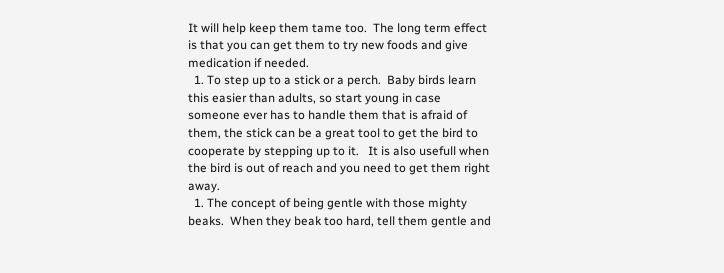It will help keep them tame too.  The long term effect is that you can get them to try new foods and give medication if needed.
  1. To step up to a stick or a perch.  Baby birds learn this easier than adults, so start young in case someone ever has to handle them that is afraid of them, the stick can be a great tool to get the bird to cooperate by stepping up to it.   It is also usefull when the bird is out of reach and you need to get them right away.
  1. The concept of being gentle with those mighty beaks.  When they beak too hard, tell them gentle and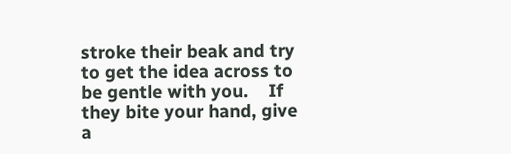stroke their beak and try to get the idea across to be gentle with you.    If they bite your hand, give a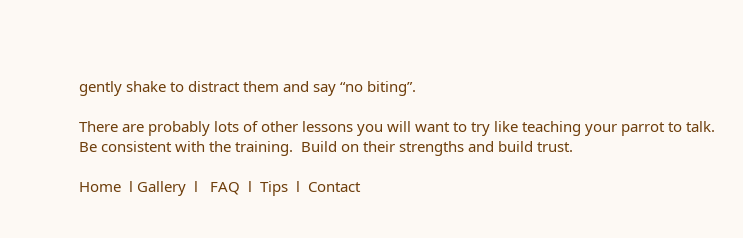gently shake to distract them and say “no biting”.

There are probably lots of other lessons you will want to try like teaching your parrot to talk.   Be consistent with the training.  Build on their strengths and build trust.

Home  l Gallery  l   FAQ  l  Tips  l  Contact